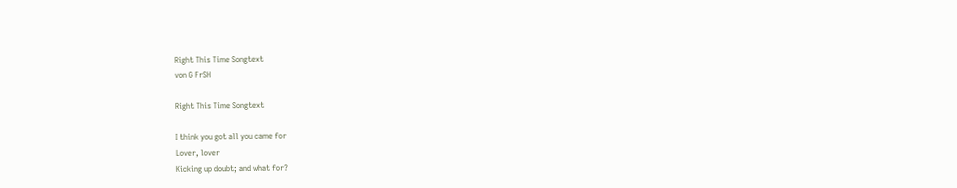Right This Time Songtext
von G FrSH

Right This Time Songtext

I think you got all you came for
Lover, lover
Kicking up doubt; and what for?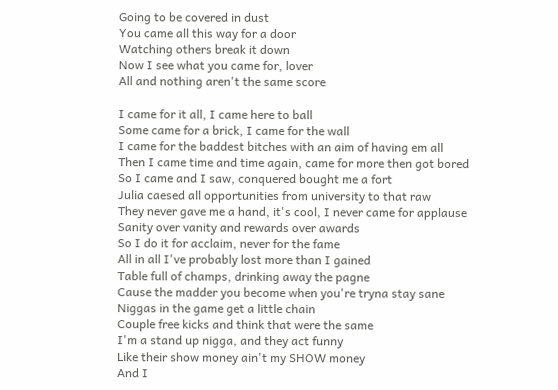Going to be covered in dust
You came all this way for a door
Watching others break it down
Now I see what you came for, lover
All and nothing aren't the same score

I came for it all, I came here to ball
Some came for a brick, I came for the wall
I came for the baddest bitches with an aim of having em all
Then I came time and time again, came for more then got bored
So I came and I saw, conquered bought me a fort
Julia caesed all opportunities from university to that raw
They never gave me a hand, it's cool, I never came for applause
Sanity over vanity and rewards over awards
So I do it for acclaim, never for the fame
All in all I've probably lost more than I gained
Table full of champs, drinking away the pagne
Cause the madder you become when you're tryna stay sane
Niggas in the game get a little chain
Couple free kicks and think that were the same
I'm a stand up nigga, and they act funny
Like their show money ain't my SHOW money
And I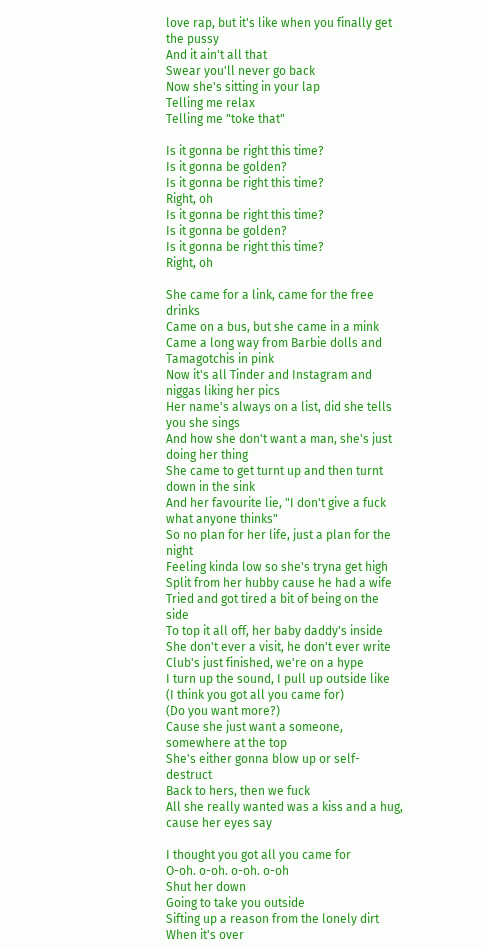love rap, but it's like when you finally get the pussy
And it ain't all that
Swear you'll never go back
Now she's sitting in your lap
Telling me relax
Telling me "toke that"

Is it gonna be right this time?
Is it gonna be golden?
Is it gonna be right this time?
Right, oh
Is it gonna be right this time?
Is it gonna be golden?
Is it gonna be right this time?
Right, oh

She came for a link, came for the free drinks
Came on a bus, but she came in a mink
Came a long way from Barbie dolls and Tamagotchis in pink
Now it's all Tinder and Instagram and niggas liking her pics
Her name's always on a list, did she tells you she sings
And how she don't want a man, she's just doing her thing
She came to get turnt up and then turnt down in the sink
And her favourite lie, "I don't give a fuck what anyone thinks"
So no plan for her life, just a plan for the night
Feeling kinda low so she's tryna get high
Split from her hubby cause he had a wife
Tried and got tired a bit of being on the side
To top it all off, her baby daddy's inside
She don't ever a visit, he don't ever write
Club's just finished, we're on a hype
I turn up the sound, I pull up outside like
(I think you got all you came for)
(Do you want more?)
Cause she just want a someone, somewhere at the top
She's either gonna blow up or self-destruct
Back to hers, then we fuck
All she really wanted was a kiss and a hug, cause her eyes say

I thought you got all you came for
O-oh. o-oh. o-oh. o-oh
Shut her down
Going to take you outside
Sifting up a reason from the lonely dirt
When it's over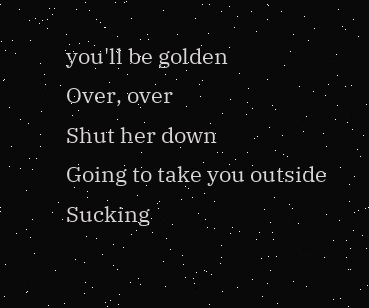you'll be golden
Over, over
Shut her down
Going to take you outside
Sucking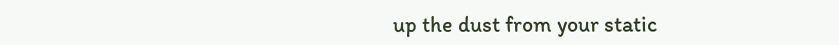up the dust from your static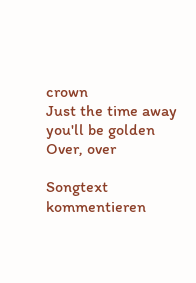crown
Just the time away you'll be golden
Over, over

Songtext kommentieren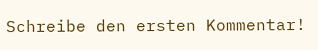Schreibe den ersten Kommentar!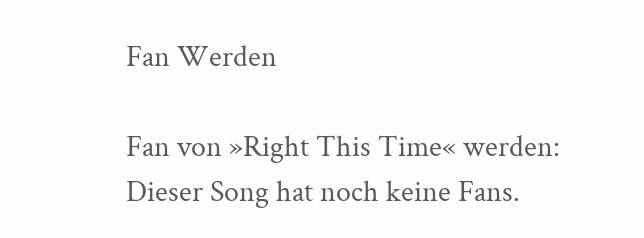Fan Werden

Fan von »Right This Time« werden:
Dieser Song hat noch keine Fans.